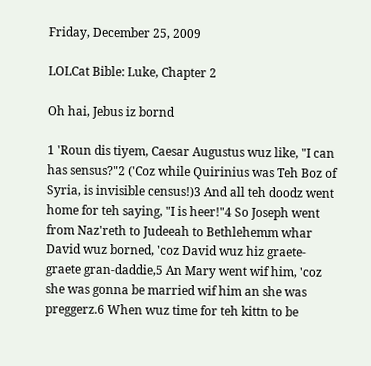Friday, December 25, 2009

LOLCat Bible: Luke, Chapter 2

Oh hai, Jebus iz bornd

1 'Roun dis tiyem, Caesar Augustus wuz like, "I can has sensus?"2 ('Coz while Quirinius was Teh Boz of Syria, is invisible census!)3 And all teh doodz went home for teh saying, "I is heer!"4 So Joseph went from Naz'reth to Judeeah to Bethlehemm whar David wuz borned, 'coz David wuz hiz graete-graete gran-daddie,5 An Mary went wif him, 'coz she was gonna be married wif him an she was preggerz.6 When wuz time for teh kittn to be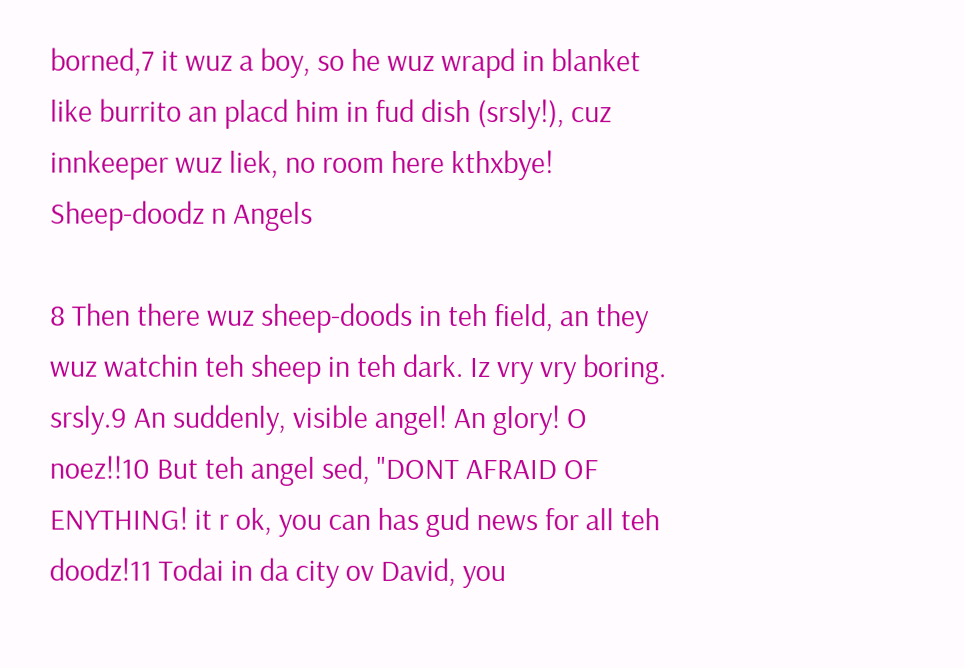borned,7 it wuz a boy, so he wuz wrapd in blanket like burrito an placd him in fud dish (srsly!), cuz innkeeper wuz liek, no room here kthxbye!
Sheep-doodz n Angels

8 Then there wuz sheep-doods in teh field, an they wuz watchin teh sheep in teh dark. Iz vry vry boring. srsly.9 An suddenly, visible angel! An glory! O noez!!10 But teh angel sed, "DONT AFRAID OF ENYTHING! it r ok, you can has gud news for all teh doodz!11 Todai in da city ov David, you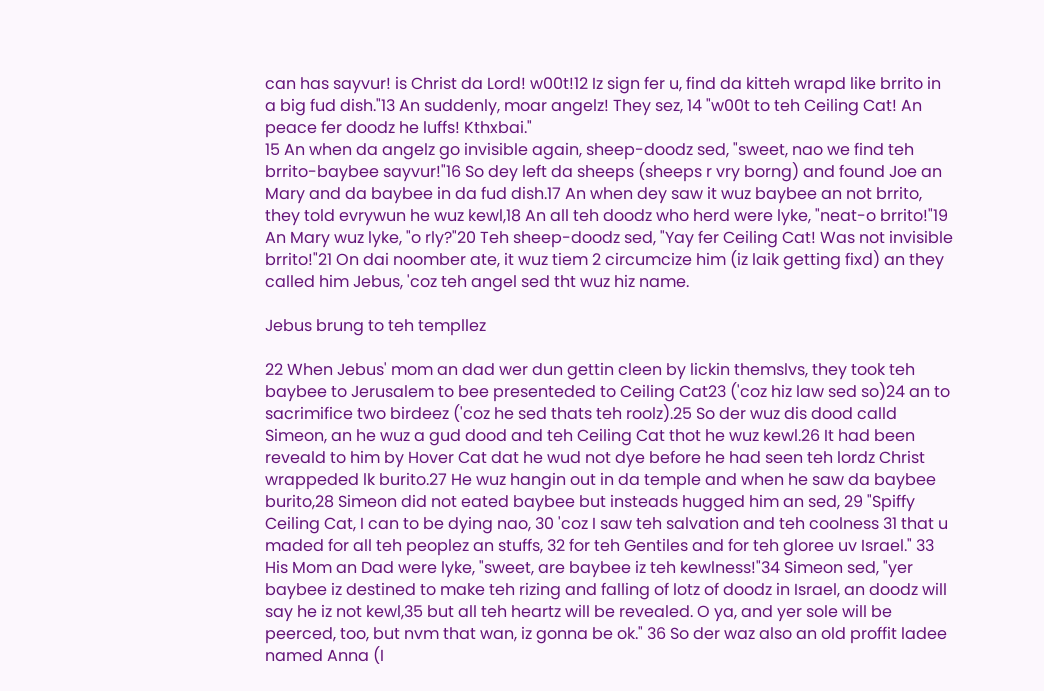can has sayvur! is Christ da Lord! w00t!12 Iz sign fer u, find da kitteh wrapd like brrito in a big fud dish."13 An suddenly, moar angelz! They sez, 14 "w00t to teh Ceiling Cat! An peace fer doodz he luffs! Kthxbai."
15 An when da angelz go invisible again, sheep-doodz sed, "sweet, nao we find teh brrito-baybee sayvur!"16 So dey left da sheeps (sheeps r vry borng) and found Joe an Mary and da baybee in da fud dish.17 An when dey saw it wuz baybee an not brrito, they told evrywun he wuz kewl,18 An all teh doodz who herd were lyke, "neat-o brrito!"19 An Mary wuz lyke, "o rly?"20 Teh sheep-doodz sed, "Yay fer Ceiling Cat! Was not invisible brrito!"21 On dai noomber ate, it wuz tiem 2 circumcize him (iz laik getting fixd) an they called him Jebus, 'coz teh angel sed tht wuz hiz name.

Jebus brung to teh templlez

22 When Jebus' mom an dad wer dun gettin cleen by lickin themslvs, they took teh baybee to Jerusalem to bee presenteded to Ceiling Cat23 ('coz hiz law sed so)24 an to sacrimifice two birdeez ('coz he sed thats teh roolz).25 So der wuz dis dood calld Simeon, an he wuz a gud dood and teh Ceiling Cat thot he wuz kewl.26 It had been reveald to him by Hover Cat dat he wud not dye before he had seen teh lordz Christ wrappeded lk burito.27 He wuz hangin out in da temple and when he saw da baybee burito,28 Simeon did not eated baybee but insteads hugged him an sed, 29 "Spiffy Ceiling Cat, I can to be dying nao, 30 'coz I saw teh salvation and teh coolness 31 that u maded for all teh peoplez an stuffs, 32 for teh Gentiles and for teh gloree uv Israel." 33 His Mom an Dad were lyke, "sweet, are baybee iz teh kewlness!"34 Simeon sed, "yer baybee iz destined to make teh rizing and falling of lotz of doodz in Israel, an doodz will say he iz not kewl,35 but all teh heartz will be revealed. O ya, and yer sole will be peerced, too, but nvm that wan, iz gonna be ok." 36 So der waz also an old proffit ladee named Anna (I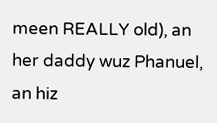meen REALLY old), an her daddy wuz Phanuel, an hiz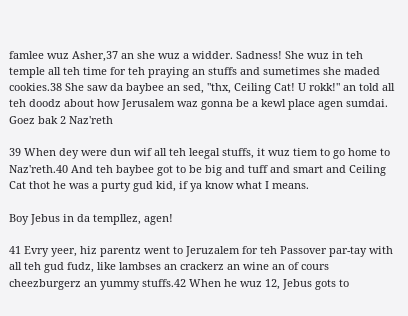famlee wuz Asher,37 an she wuz a widder. Sadness! She wuz in teh temple all teh time for teh praying an stuffs and sumetimes she maded cookies.38 She saw da baybee an sed, "thx, Ceiling Cat! U rokk!" an told all teh doodz about how Jerusalem waz gonna be a kewl place agen sumdai.
Goez bak 2 Naz'reth

39 When dey were dun wif all teh leegal stuffs, it wuz tiem to go home to Naz'reth.40 And teh baybee got to be big and tuff and smart and Ceiling Cat thot he was a purty gud kid, if ya know what I means.

Boy Jebus in da templlez, agen!

41 Evry yeer, hiz parentz went to Jeruzalem for teh Passover par-tay with all teh gud fudz, like lambses an crackerz an wine an of cours cheezburgerz an yummy stuffs.42 When he wuz 12, Jebus gots to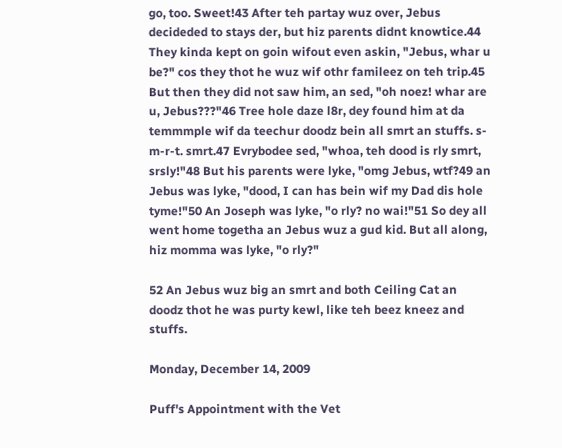go, too. Sweet!43 After teh partay wuz over, Jebus decideded to stays der, but hiz parents didnt knowtice.44 They kinda kept on goin wifout even askin, "Jebus, whar u be?" cos they thot he wuz wif othr famileez on teh trip.45 But then they did not saw him, an sed, "oh noez! whar are u, Jebus???"46 Tree hole daze l8r, dey found him at da temmmple wif da teechur doodz bein all smrt an stuffs. s-m-r-t. smrt.47 Evrybodee sed, "whoa, teh dood is rly smrt, srsly!"48 But his parents were lyke, "omg Jebus, wtf?49 an Jebus was lyke, "dood, I can has bein wif my Dad dis hole tyme!"50 An Joseph was lyke, "o rly? no wai!"51 So dey all went home togetha an Jebus wuz a gud kid. But all along, hiz momma was lyke, "o rly?"

52 An Jebus wuz big an smrt and both Ceiling Cat an doodz thot he was purty kewl, like teh beez kneez and stuffs.

Monday, December 14, 2009

Puff's Appointment with the Vet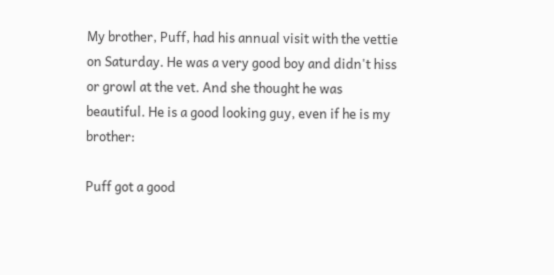My brother, Puff, had his annual visit with the vettie on Saturday. He was a very good boy and didn't hiss or growl at the vet. And she thought he was beautiful. He is a good looking guy, even if he is my brother:

Puff got a good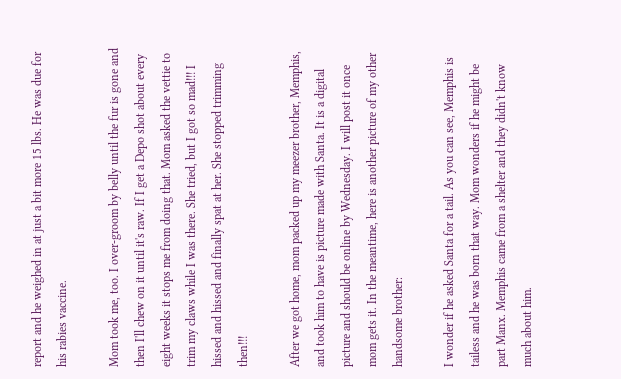report and he weighed in at just a bit more 15 lbs. He was due for his rabies vaccine.

Mom took me, too. I over-groom by belly until the fur is gone and then I'll chew on it until it's raw. If I get a Depo shot about every eight weeks it stops me from doing that. Mom asked the vettie to trim my claws while I was there. She tried, but I got so mad!!! I hissed and hissed and finally spat at her. She stopped trimming then!!!

After we got home, mom packed up my meezer brother, Memphis, and took him to have is picture made with Santa. It is a digital picture and should be online by Wednesday. I will post it once mom gets it. In the meantime, here is another picture of my other handsome brother:

I wonder if he asked Santa for a tail. As you can see, Memphis is tailess and he was born that way. Mom wonders if he might be part Manx. Memphis came from a shelter and they didn't know much about him.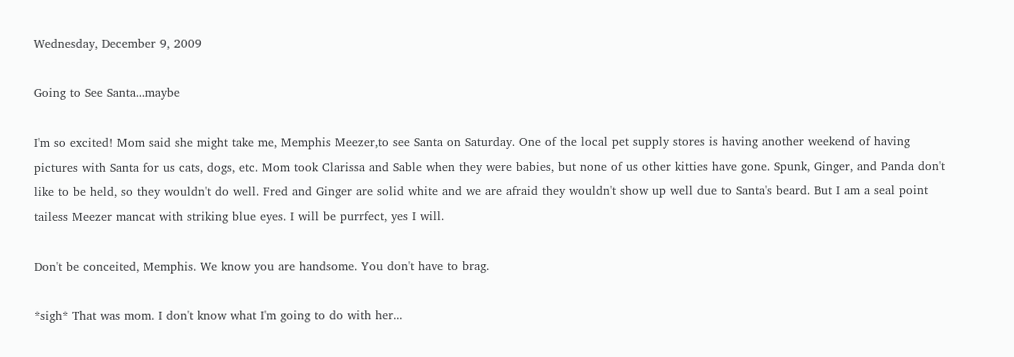Wednesday, December 9, 2009

Going to See Santa...maybe

I'm so excited! Mom said she might take me, Memphis Meezer,to see Santa on Saturday. One of the local pet supply stores is having another weekend of having pictures with Santa for us cats, dogs, etc. Mom took Clarissa and Sable when they were babies, but none of us other kitties have gone. Spunk, Ginger, and Panda don't like to be held, so they wouldn't do well. Fred and Ginger are solid white and we are afraid they wouldn't show up well due to Santa's beard. But I am a seal point tailess Meezer mancat with striking blue eyes. I will be purrfect, yes I will.

Don't be conceited, Memphis. We know you are handsome. You don't have to brag.

*sigh* That was mom. I don't know what I'm going to do with her...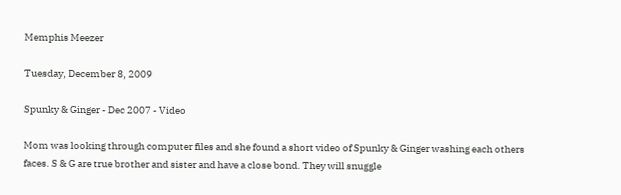Memphis Meezer

Tuesday, December 8, 2009

Spunky & Ginger - Dec 2007 - Video

Mom was looking through computer files and she found a short video of Spunky & Ginger washing each others faces. S & G are true brother and sister and have a close bond. They will snuggle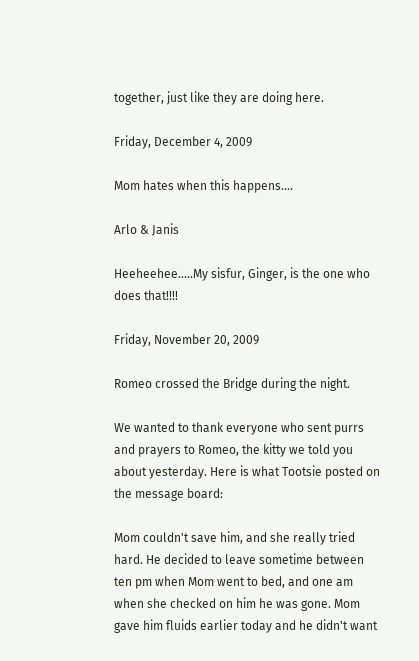together, just like they are doing here.

Friday, December 4, 2009

Mom hates when this happens....

Arlo & Janis

Heeheehee.....My sisfur, Ginger, is the one who does that!!!!

Friday, November 20, 2009

Romeo crossed the Bridge during the night.

We wanted to thank everyone who sent purrs and prayers to Romeo, the kitty we told you about yesterday. Here is what Tootsie posted on the message board:

Mom couldn't save him, and she really tried hard. He decided to leave sometime between ten pm when Mom went to bed, and one am when she checked on him he was gone. Mom gave him fluids earlier today and he didn't want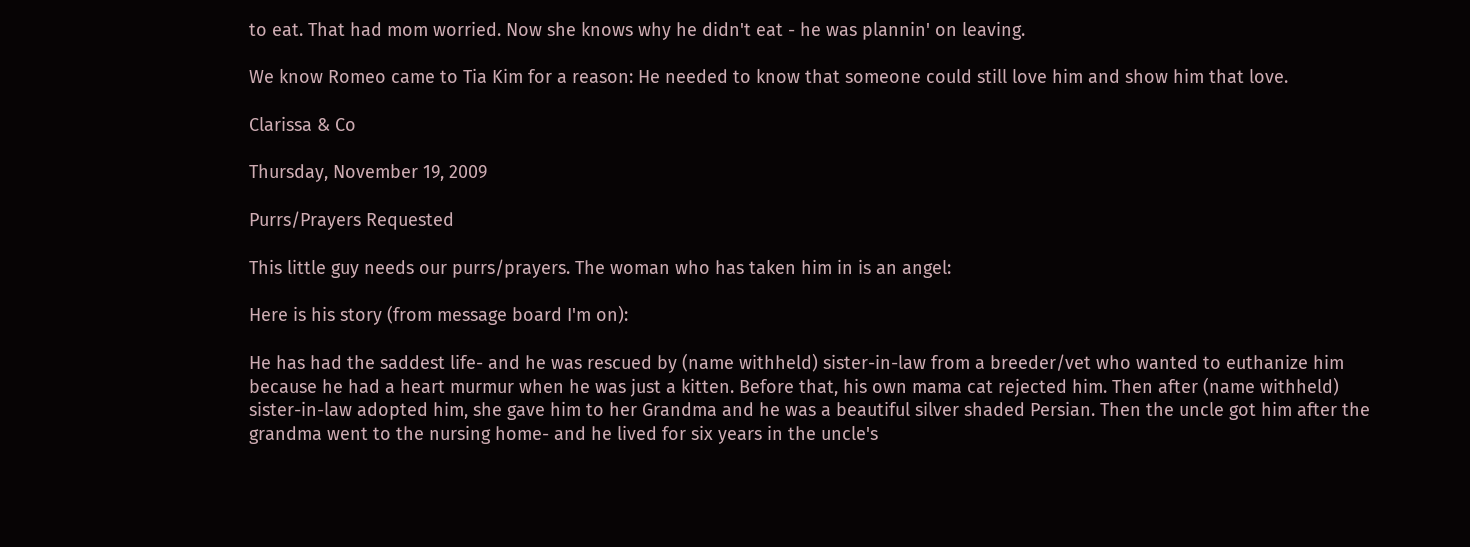to eat. That had mom worried. Now she knows why he didn't eat - he was plannin' on leaving.

We know Romeo came to Tia Kim for a reason: He needed to know that someone could still love him and show him that love.

Clarissa & Co

Thursday, November 19, 2009

Purrs/Prayers Requested

This little guy needs our purrs/prayers. The woman who has taken him in is an angel:

Here is his story (from message board I'm on):

He has had the saddest life- and he was rescued by (name withheld) sister-in-law from a breeder/vet who wanted to euthanize him because he had a heart murmur when he was just a kitten. Before that, his own mama cat rejected him. Then after (name withheld) sister-in-law adopted him, she gave him to her Grandma and he was a beautiful silver shaded Persian. Then the uncle got him after the grandma went to the nursing home- and he lived for six years in the uncle's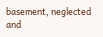basement, neglected and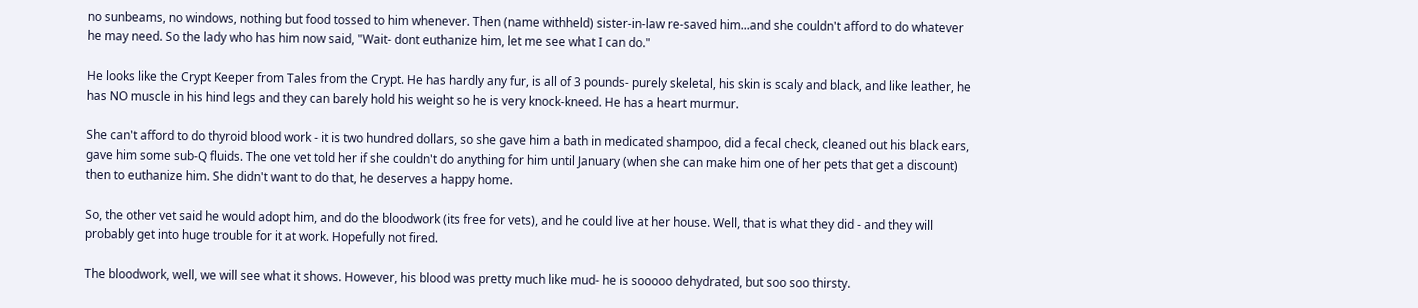no sunbeams, no windows, nothing but food tossed to him whenever. Then (name withheld) sister-in-law re-saved him...and she couldn't afford to do whatever he may need. So the lady who has him now said, "Wait- dont euthanize him, let me see what I can do."

He looks like the Crypt Keeper from Tales from the Crypt. He has hardly any fur, is all of 3 pounds- purely skeletal, his skin is scaly and black, and like leather, he has NO muscle in his hind legs and they can barely hold his weight so he is very knock-kneed. He has a heart murmur.

She can't afford to do thyroid blood work - it is two hundred dollars, so she gave him a bath in medicated shampoo, did a fecal check, cleaned out his black ears, gave him some sub-Q fluids. The one vet told her if she couldn't do anything for him until January (when she can make him one of her pets that get a discount) then to euthanize him. She didn't want to do that, he deserves a happy home.

So, the other vet said he would adopt him, and do the bloodwork (its free for vets), and he could live at her house. Well, that is what they did - and they will probably get into huge trouble for it at work. Hopefully not fired.

The bloodwork, well, we will see what it shows. However, his blood was pretty much like mud- he is sooooo dehydrated, but soo soo thirsty.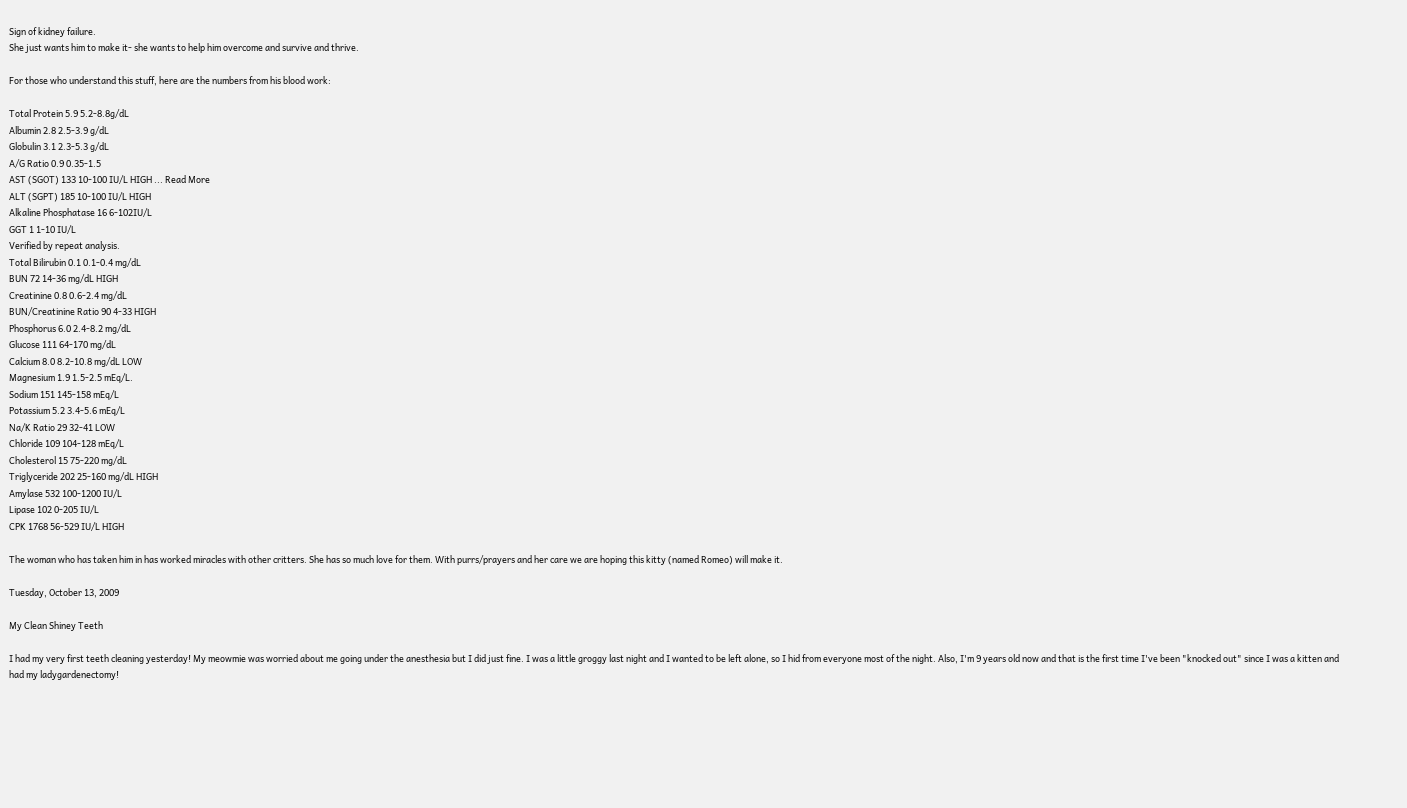Sign of kidney failure.
She just wants him to make it- she wants to help him overcome and survive and thrive.

For those who understand this stuff, here are the numbers from his blood work:

Total Protein 5.9 5.2-8.8g/dL
Albumin 2.8 2.5-3.9 g/dL
Globulin 3.1 2.3-5.3 g/dL
A/G Ratio 0.9 0.35-1.5
AST (SGOT) 133 10-100 IU/L HIGH ... Read More
ALT (SGPT) 185 10-100 IU/L HIGH
Alkaline Phosphatase 16 6-102IU/L
GGT 1 1-10 IU/L
Verified by repeat analysis.
Total Bilirubin 0.1 0.1-0.4 mg/dL
BUN 72 14-36 mg/dL HIGH
Creatinine 0.8 0.6-2.4 mg/dL
BUN/Creatinine Ratio 90 4-33 HIGH
Phosphorus 6.0 2.4-8.2 mg/dL
Glucose 111 64-170 mg/dL
Calcium 8.0 8.2-10.8 mg/dL LOW
Magnesium 1.9 1.5-2.5 mEq/L.
Sodium 151 145-158 mEq/L
Potassium 5.2 3.4-5.6 mEq/L
Na/K Ratio 29 32-41 LOW
Chloride 109 104-128 mEq/L
Cholesterol 15 75-220 mg/dL
Triglyceride 202 25-160 mg/dL HIGH
Amylase 532 100-1200 IU/L
Lipase 102 0-205 IU/L
CPK 1768 56-529 IU/L HIGH

The woman who has taken him in has worked miracles with other critters. She has so much love for them. With purrs/prayers and her care we are hoping this kitty (named Romeo) will make it.

Tuesday, October 13, 2009

My Clean Shiney Teeth

I had my very first teeth cleaning yesterday! My meowmie was worried about me going under the anesthesia but I did just fine. I was a little groggy last night and I wanted to be left alone, so I hid from everyone most of the night. Also, I'm 9 years old now and that is the first time I've been "knocked out" since I was a kitten and had my ladygardenectomy!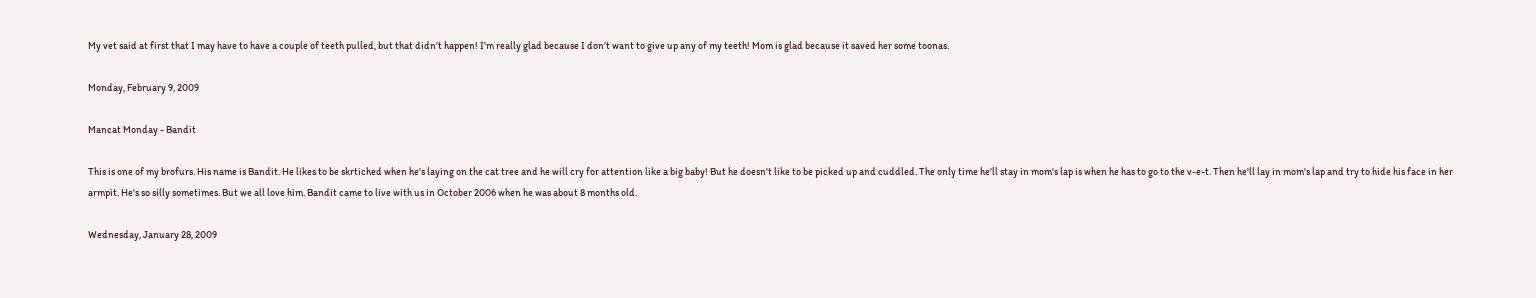My vet said at first that I may have to have a couple of teeth pulled, but that didn't happen! I'm really glad because I don't want to give up any of my teeth! Mom is glad because it saved her some toonas.

Monday, February 9, 2009

Mancat Monday - Bandit

This is one of my brofurs. His name is Bandit. He likes to be skrtiched when he's laying on the cat tree and he will cry for attention like a big baby! But he doesn't like to be picked up and cuddled. The only time he'll stay in mom's lap is when he has to go to the v-e-t. Then he'll lay in mom's lap and try to hide his face in her armpit. He's so silly sometimes. But we all love him. Bandit came to live with us in October 2006 when he was about 8 months old.

Wednesday, January 28, 2009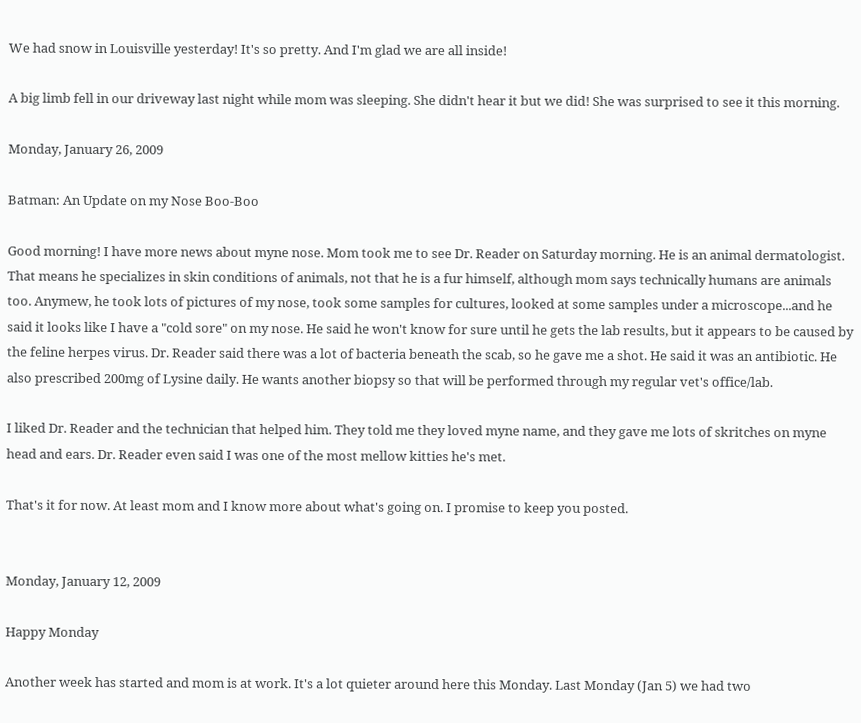We had snow in Louisville yesterday! It's so pretty. And I'm glad we are all inside!

A big limb fell in our driveway last night while mom was sleeping. She didn't hear it but we did! She was surprised to see it this morning.

Monday, January 26, 2009

Batman: An Update on my Nose Boo-Boo

Good morning! I have more news about myne nose. Mom took me to see Dr. Reader on Saturday morning. He is an animal dermatologist. That means he specializes in skin conditions of animals, not that he is a fur himself, although mom says technically humans are animals too. Anymew, he took lots of pictures of my nose, took some samples for cultures, looked at some samples under a microscope...and he said it looks like I have a "cold sore" on my nose. He said he won't know for sure until he gets the lab results, but it appears to be caused by the feline herpes virus. Dr. Reader said there was a lot of bacteria beneath the scab, so he gave me a shot. He said it was an antibiotic. He also prescribed 200mg of Lysine daily. He wants another biopsy so that will be performed through my regular vet's office/lab.

I liked Dr. Reader and the technician that helped him. They told me they loved myne name, and they gave me lots of skritches on myne head and ears. Dr. Reader even said I was one of the most mellow kitties he's met.

That's it for now. At least mom and I know more about what's going on. I promise to keep you posted.


Monday, January 12, 2009

Happy Monday

Another week has started and mom is at work. It's a lot quieter around here this Monday. Last Monday (Jan 5) we had two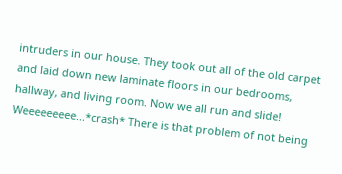intruders in our house. They took out all of the old carpet and laid down new laminate floors in our bedrooms, hallway, and living room. Now we all run and slide! Weeeeeeeee...*crash* There is that problem of not being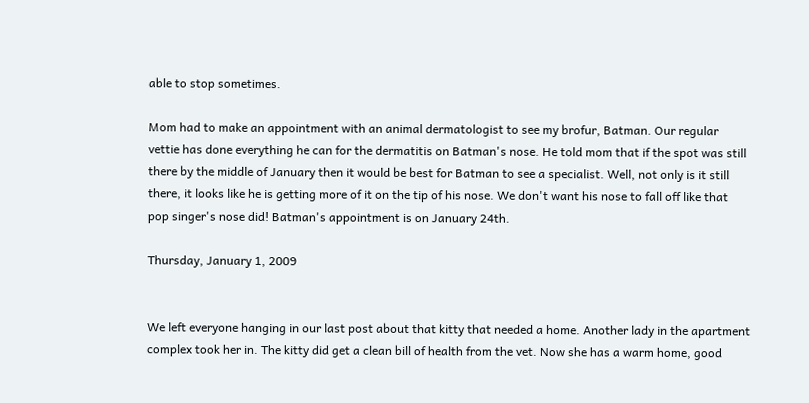able to stop sometimes.

Mom had to make an appointment with an animal dermatologist to see my brofur, Batman. Our regular vettie has done everything he can for the dermatitis on Batman's nose. He told mom that if the spot was still there by the middle of January then it would be best for Batman to see a specialist. Well, not only is it still there, it looks like he is getting more of it on the tip of his nose. We don't want his nose to fall off like that pop singer's nose did! Batman's appointment is on January 24th.

Thursday, January 1, 2009


We left everyone hanging in our last post about that kitty that needed a home. Another lady in the apartment complex took her in. The kitty did get a clean bill of health from the vet. Now she has a warm home, good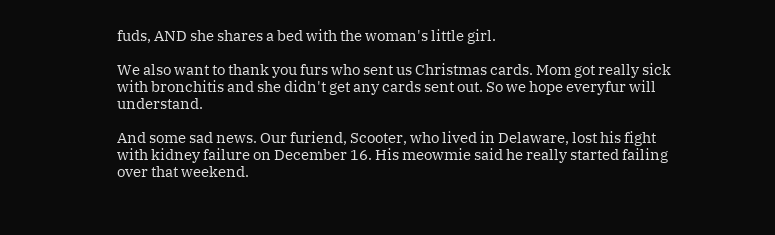fuds, AND she shares a bed with the woman's little girl.

We also want to thank you furs who sent us Christmas cards. Mom got really sick with bronchitis and she didn't get any cards sent out. So we hope everyfur will understand.

And some sad news. Our furiend, Scooter, who lived in Delaware, lost his fight with kidney failure on December 16. His meowmie said he really started failing over that weekend.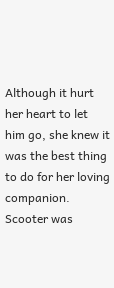Although it hurt her heart to let him go, she knew it was the best thing to do for her loving companion. Scooter was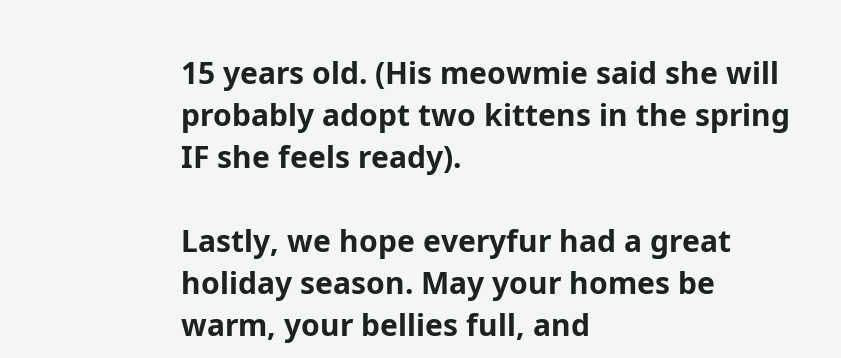15 years old. (His meowmie said she will probably adopt two kittens in the spring IF she feels ready).

Lastly, we hope everyfur had a great holiday season. May your homes be warm, your bellies full, and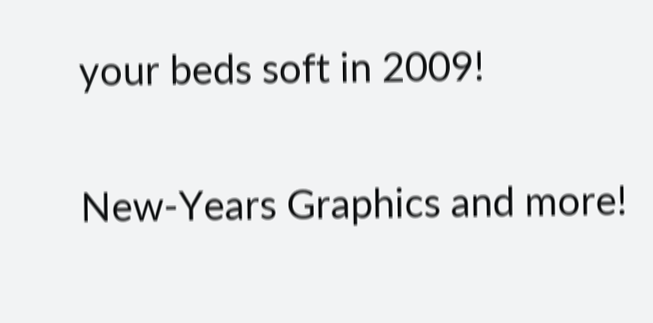your beds soft in 2009!

New-Years Graphics and more!